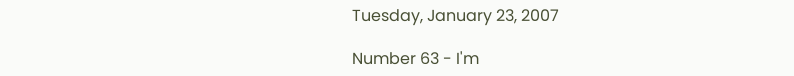Tuesday, January 23, 2007

Number 63 - I'm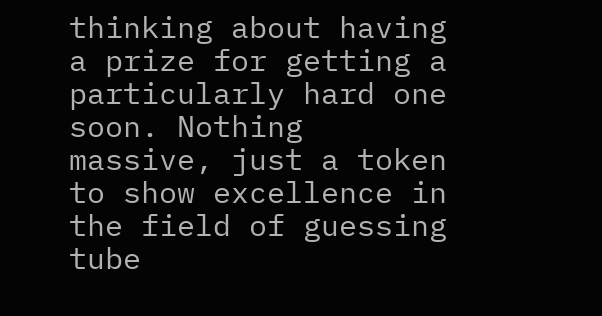thinking about having a prize for getting a particularly hard one soon. Nothing massive, just a token to show excellence in the field of guessing tube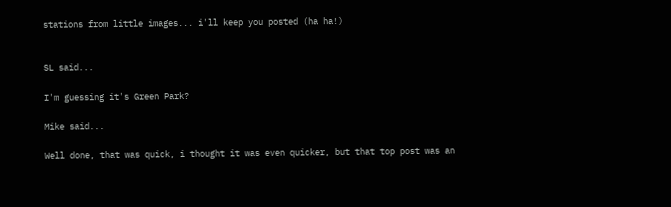stations from little images... i'll keep you posted (ha ha!)


SL said...

I'm guessing it's Green Park?

Mike said...

Well done, that was quick, i thought it was even quicker, but that top post was an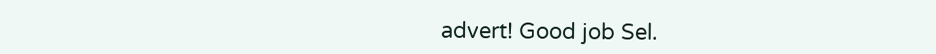advert! Good job Sel.